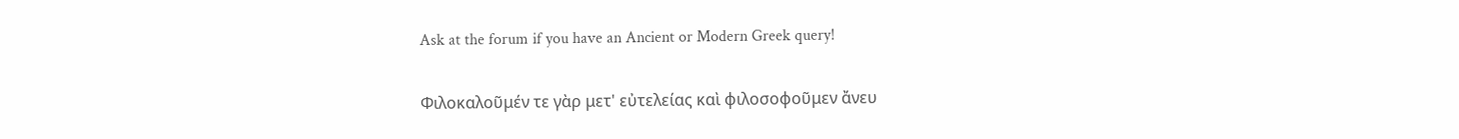Ask at the forum if you have an Ancient or Modern Greek query!


Φιλοκαλοῦμέν τε γὰρ μετ' εὐτελείας καὶ φιλοσοφοῦμεν ἄνευ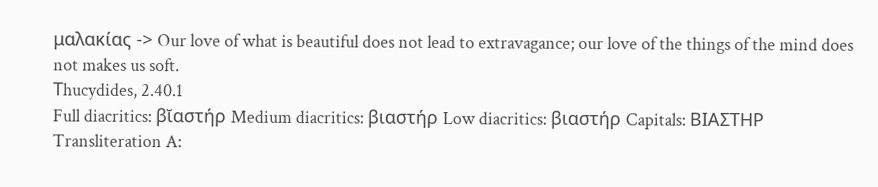μαλακίας -> Our love of what is beautiful does not lead to extravagance; our love of the things of the mind does not makes us soft.
Τhucydides, 2.40.1
Full diacritics: βῐαστήρ Medium diacritics: βιαστήρ Low diacritics: βιαστήρ Capitals: ΒΙΑΣΤΗΡ
Transliteration A: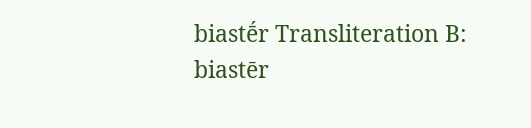biastḗr Transliteration B: biastēr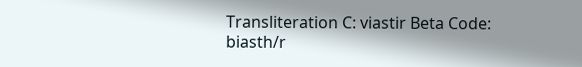Transliteration C: viastir Beta Code: biasth/r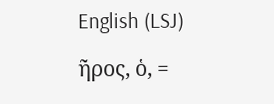English (LSJ)

ῆρος, ὁ, =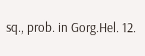sq., prob. in Gorg.Hel. 12.